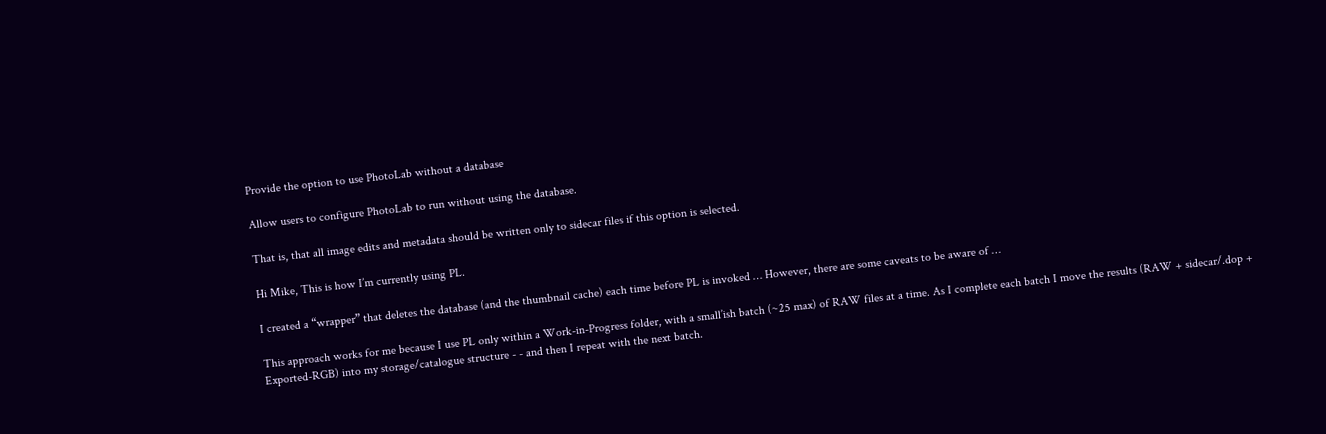Provide the option to use PhotoLab without a database

Allow users to configure PhotoLab to run without using the database.

That is, that all image edits and metadata should be written only to sidecar files if this option is selected.

Hi Mike, This is how I’m currently using PL.

I created a “wrapper” that deletes the database (and the thumbnail cache) each time before PL is invoked … However, there are some caveats to be aware of …

This approach works for me because I use PL only within a Work-in-Progress folder, with a small’ish batch (~25 max) of RAW files at a time. As I complete each batch I move the results (RAW + sidecar/.dop + Exported-RGB) into my storage/catalogue structure - - and then I repeat with the next batch.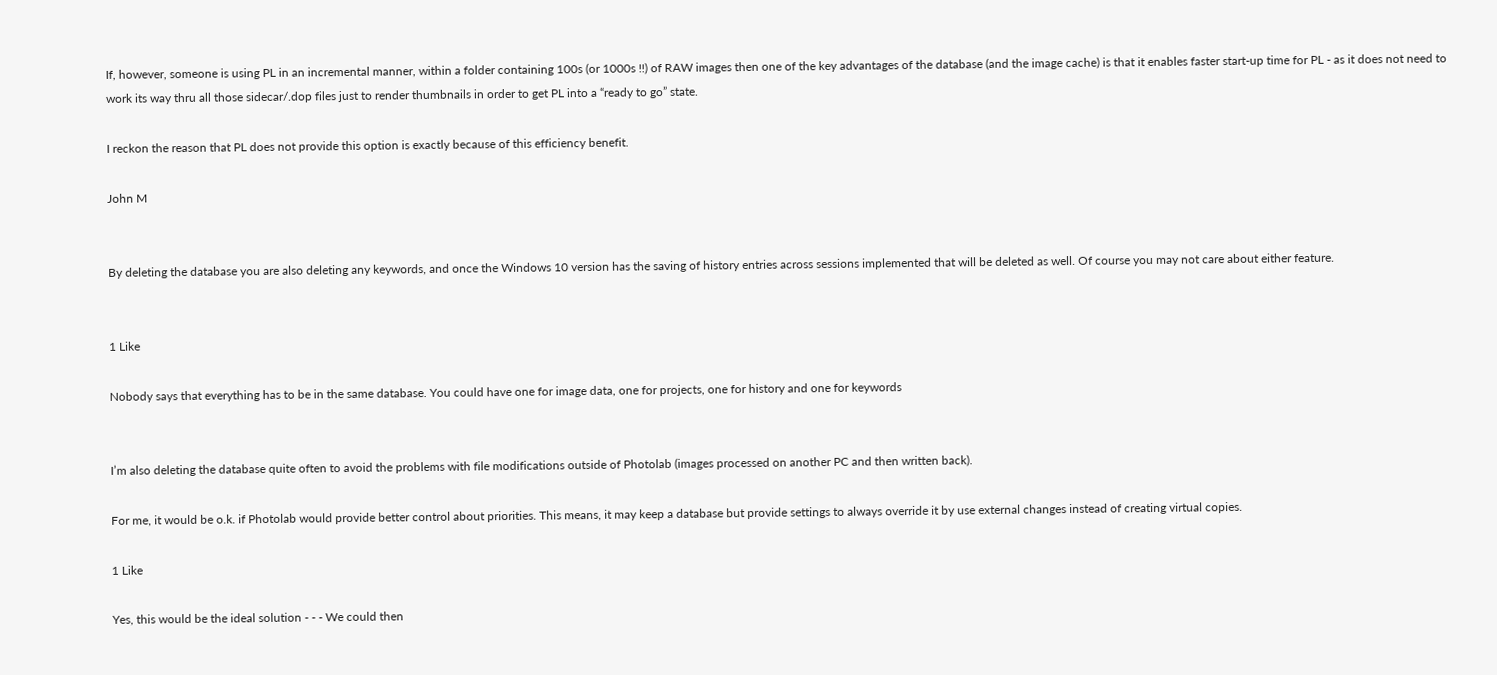If, however, someone is using PL in an incremental manner, within a folder containing 100s (or 1000s !!) of RAW images then one of the key advantages of the database (and the image cache) is that it enables faster start-up time for PL - as it does not need to work its way thru all those sidecar/.dop files just to render thumbnails in order to get PL into a “ready to go” state.

I reckon the reason that PL does not provide this option is exactly because of this efficiency benefit.

John M


By deleting the database you are also deleting any keywords, and once the Windows 10 version has the saving of history entries across sessions implemented that will be deleted as well. Of course you may not care about either feature.


1 Like

Nobody says that everything has to be in the same database. You could have one for image data, one for projects, one for history and one for keywords


I’m also deleting the database quite often to avoid the problems with file modifications outside of Photolab (images processed on another PC and then written back).

For me, it would be o.k. if Photolab would provide better control about priorities. This means, it may keep a database but provide settings to always override it by use external changes instead of creating virtual copies.

1 Like

Yes, this would be the ideal solution - - - We could then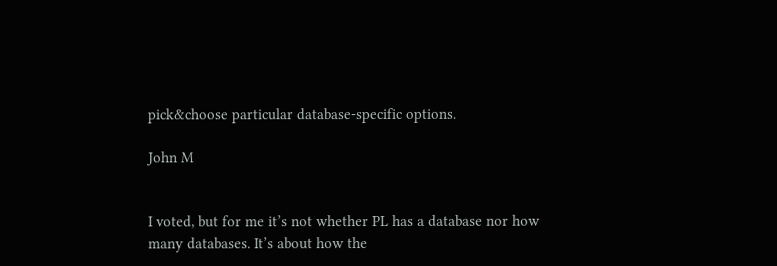pick&choose particular database-specific options.

John M


I voted, but for me it’s not whether PL has a database nor how many databases. It’s about how the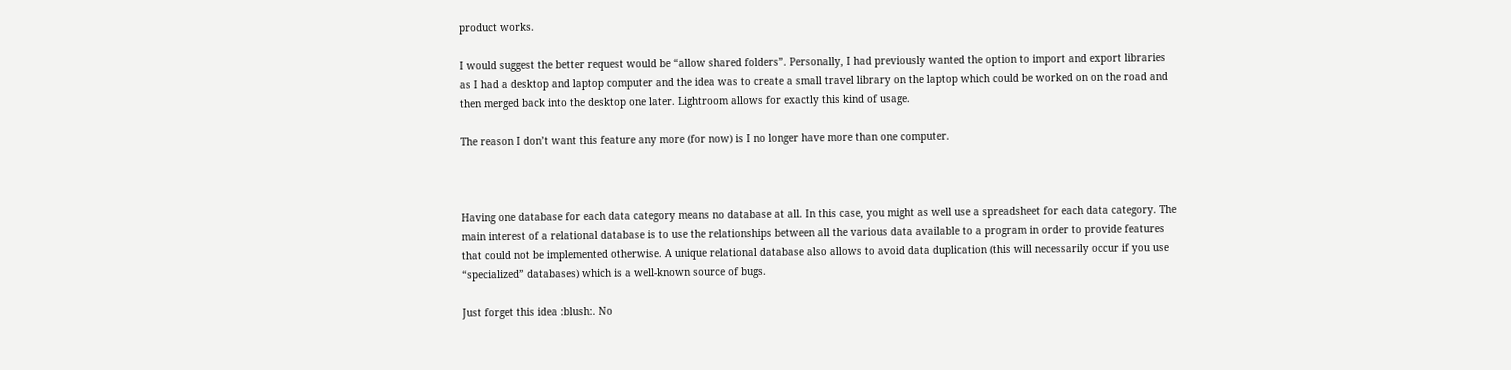product works.

I would suggest the better request would be “allow shared folders”. Personally, I had previously wanted the option to import and export libraries as I had a desktop and laptop computer and the idea was to create a small travel library on the laptop which could be worked on on the road and then merged back into the desktop one later. Lightroom allows for exactly this kind of usage.

The reason I don’t want this feature any more (for now) is I no longer have more than one computer.



Having one database for each data category means no database at all. In this case, you might as well use a spreadsheet for each data category. The main interest of a relational database is to use the relationships between all the various data available to a program in order to provide features that could not be implemented otherwise. A unique relational database also allows to avoid data duplication (this will necessarily occur if you use “specialized” databases) which is a well-known source of bugs.

Just forget this idea :blush:. No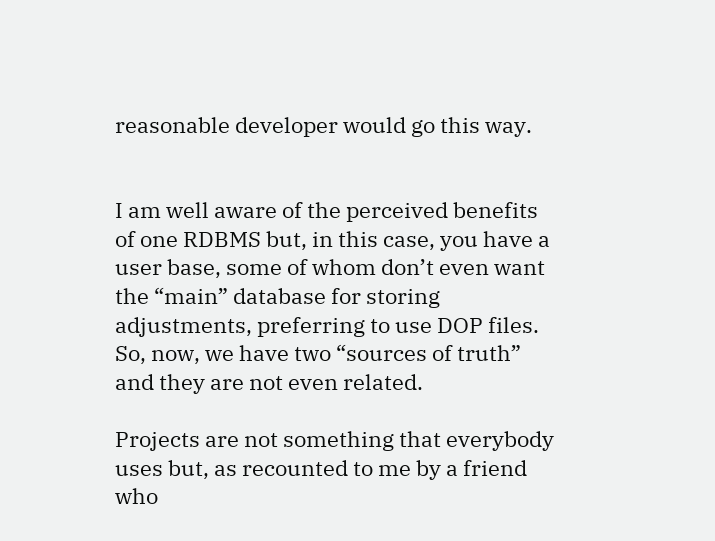reasonable developer would go this way.


I am well aware of the perceived benefits of one RDBMS but, in this case, you have a user base, some of whom don’t even want the “main” database for storing adjustments, preferring to use DOP files. So, now, we have two “sources of truth” and they are not even related.

Projects are not something that everybody uses but, as recounted to me by a friend who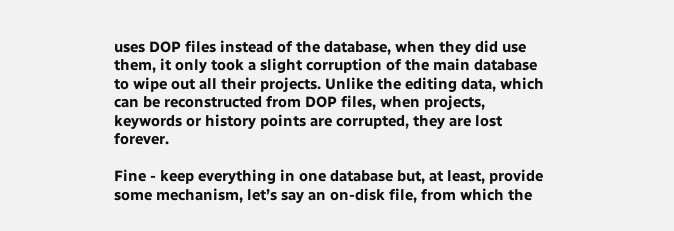uses DOP files instead of the database, when they did use them, it only took a slight corruption of the main database to wipe out all their projects. Unlike the editing data, which can be reconstructed from DOP files, when projects, keywords or history points are corrupted, they are lost forever.

Fine - keep everything in one database but, at least, provide some mechanism, let’s say an on-disk file, from which the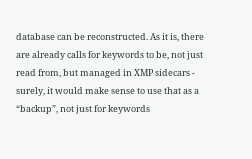database can be reconstructed. As it is, there are already calls for keywords to be, not just read from, but managed in XMP sidecars - surely, it would make sense to use that as a “backup”, not just for keywords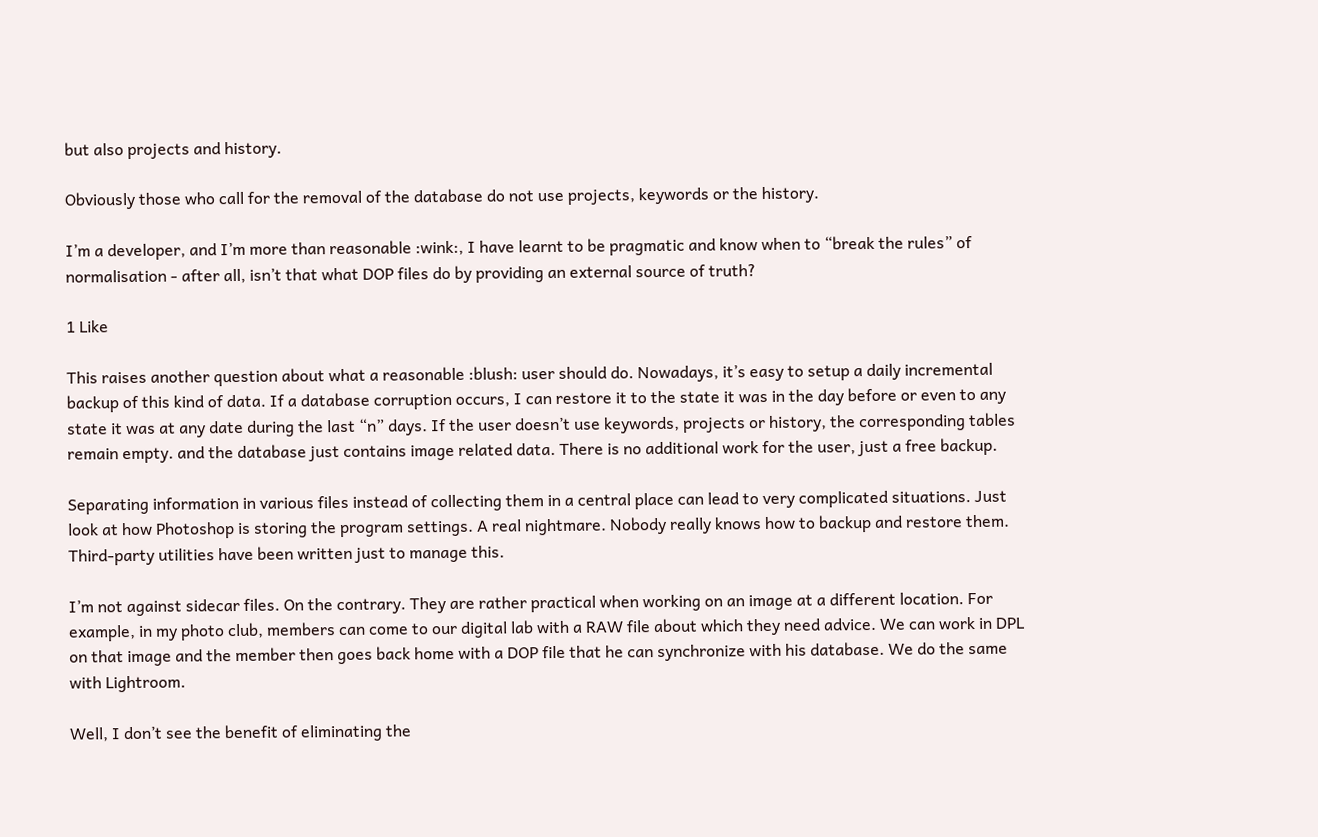but also projects and history.

Obviously those who call for the removal of the database do not use projects, keywords or the history.

I’m a developer, and I’m more than reasonable :wink:, I have learnt to be pragmatic and know when to “break the rules” of normalisation - after all, isn’t that what DOP files do by providing an external source of truth?

1 Like

This raises another question about what a reasonable :blush: user should do. Nowadays, it’s easy to setup a daily incremental backup of this kind of data. If a database corruption occurs, I can restore it to the state it was in the day before or even to any state it was at any date during the last “n” days. If the user doesn’t use keywords, projects or history, the corresponding tables remain empty. and the database just contains image related data. There is no additional work for the user, just a free backup.

Separating information in various files instead of collecting them in a central place can lead to very complicated situations. Just look at how Photoshop is storing the program settings. A real nightmare. Nobody really knows how to backup and restore them. Third-party utilities have been written just to manage this.

I’m not against sidecar files. On the contrary. They are rather practical when working on an image at a different location. For example, in my photo club, members can come to our digital lab with a RAW file about which they need advice. We can work in DPL on that image and the member then goes back home with a DOP file that he can synchronize with his database. We do the same with Lightroom.

Well, I don’t see the benefit of eliminating the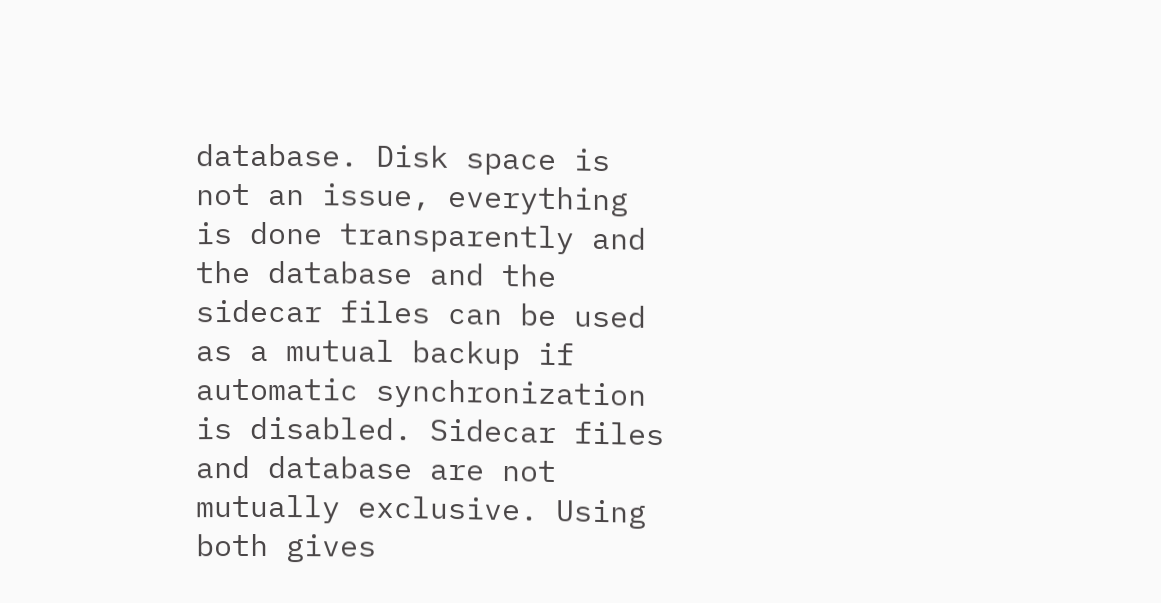database. Disk space is not an issue, everything is done transparently and the database and the sidecar files can be used as a mutual backup if automatic synchronization is disabled. Sidecar files and database are not mutually exclusive. Using both gives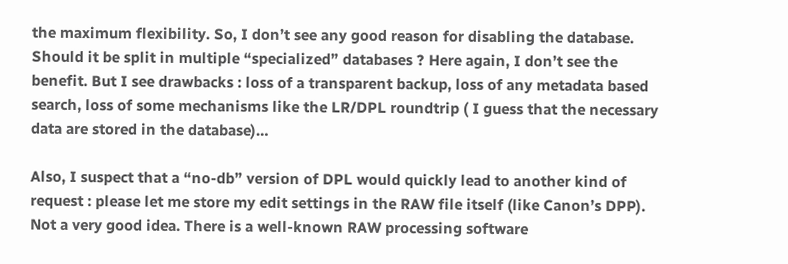the maximum flexibility. So, I don’t see any good reason for disabling the database. Should it be split in multiple “specialized” databases ? Here again, I don’t see the benefit. But I see drawbacks : loss of a transparent backup, loss of any metadata based search, loss of some mechanisms like the LR/DPL roundtrip ( I guess that the necessary data are stored in the database)…

Also, I suspect that a “no-db” version of DPL would quickly lead to another kind of request : please let me store my edit settings in the RAW file itself (like Canon’s DPP). Not a very good idea. There is a well-known RAW processing software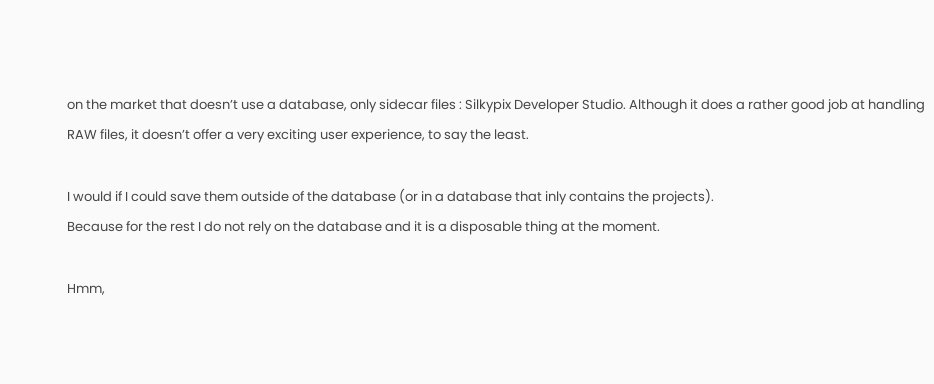on the market that doesn’t use a database, only sidecar files : Silkypix Developer Studio. Although it does a rather good job at handling RAW files, it doesn’t offer a very exciting user experience, to say the least.

I would if I could save them outside of the database (or in a database that inly contains the projects).
Because for the rest I do not rely on the database and it is a disposable thing at the moment.

Hmm,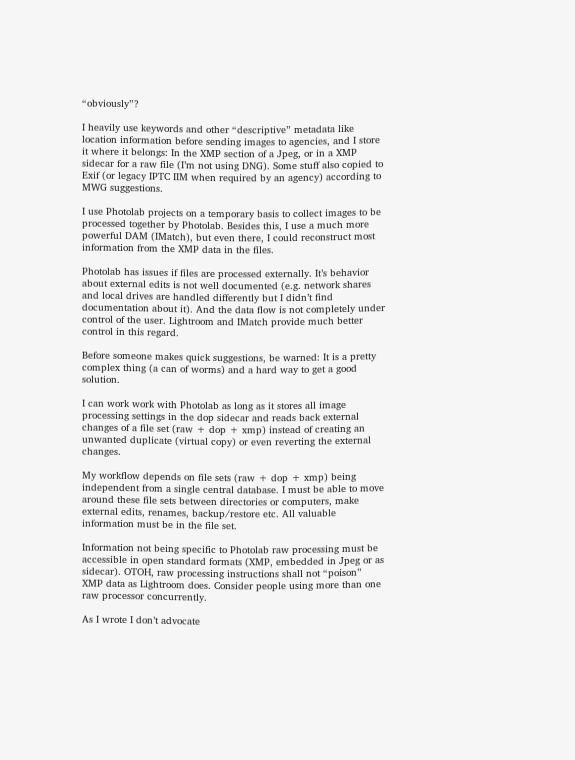“obviously”?

I heavily use keywords and other “descriptive” metadata like location information before sending images to agencies, and I store it where it belongs: In the XMP section of a Jpeg, or in a XMP sidecar for a raw file (I’m not using DNG). Some stuff also copied to Exif (or legacy IPTC IIM when required by an agency) according to MWG suggestions.

I use Photolab projects on a temporary basis to collect images to be processed together by Photolab. Besides this, I use a much more powerful DAM (IMatch), but even there, I could reconstruct most information from the XMP data in the files.

Photolab has issues if files are processed externally. It’s behavior about external edits is not well documented (e.g. network shares and local drives are handled differently but I didn’t find documentation about it). And the data flow is not completely under control of the user. Lightroom and IMatch provide much better control in this regard.

Before someone makes quick suggestions, be warned: It is a pretty complex thing (a can of worms) and a hard way to get a good solution.

I can work work with Photolab as long as it stores all image processing settings in the dop sidecar and reads back external changes of a file set (raw + dop + xmp) instead of creating an unwanted duplicate (virtual copy) or even reverting the external changes.

My workflow depends on file sets (raw + dop + xmp) being independent from a single central database. I must be able to move around these file sets between directories or computers, make external edits, renames, backup/restore etc. All valuable information must be in the file set.

Information not being specific to Photolab raw processing must be accessible in open standard formats (XMP, embedded in Jpeg or as sidecar). OTOH, raw processing instructions shall not “poison” XMP data as Lightroom does. Consider people using more than one raw processor concurrently.

As I wrote I don’t advocate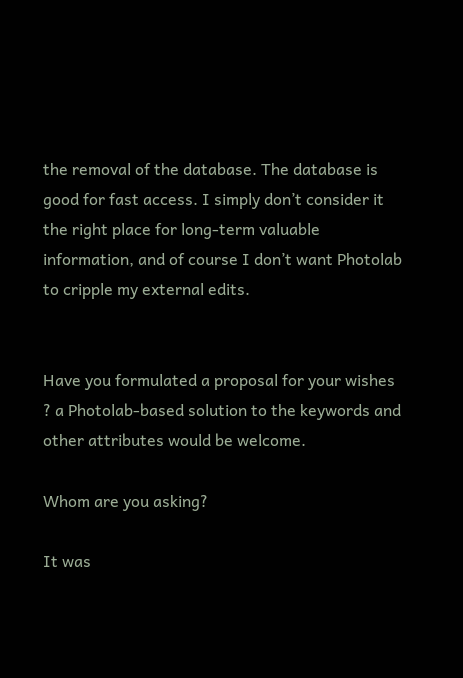the removal of the database. The database is good for fast access. I simply don’t consider it the right place for long-term valuable information, and of course I don’t want Photolab to cripple my external edits.


Have you formulated a proposal for your wishes ? a Photolab-based solution to the keywords and other attributes would be welcome.

Whom are you asking?

It was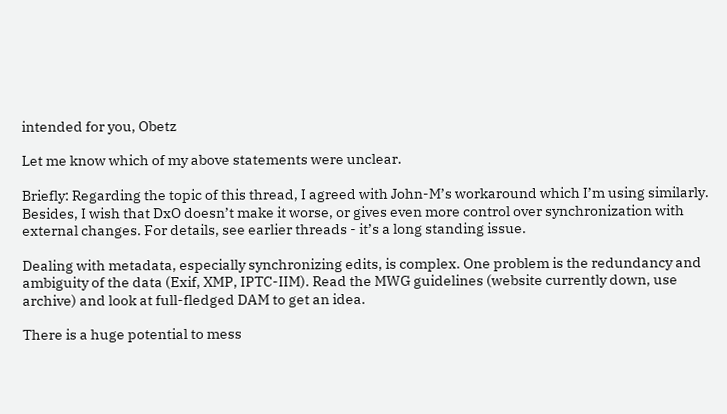intended for you, Obetz

Let me know which of my above statements were unclear.

Briefly: Regarding the topic of this thread, I agreed with John-M’s workaround which I’m using similarly. Besides, I wish that DxO doesn’t make it worse, or gives even more control over synchronization with external changes. For details, see earlier threads - it’s a long standing issue.

Dealing with metadata, especially synchronizing edits, is complex. One problem is the redundancy and ambiguity of the data (Exif, XMP, IPTC-IIM). Read the MWG guidelines (website currently down, use archive) and look at full-fledged DAM to get an idea.

There is a huge potential to mess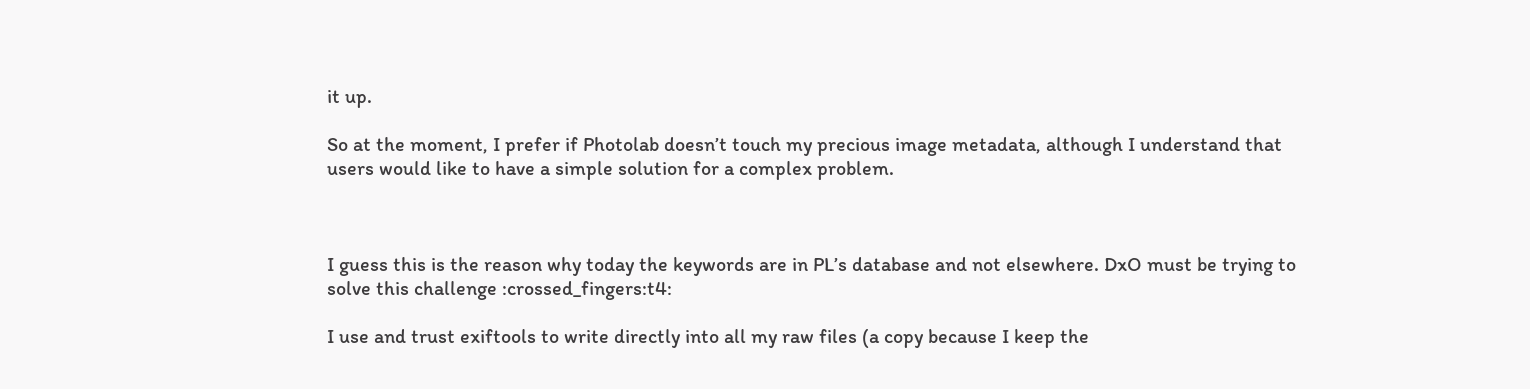it up.

So at the moment, I prefer if Photolab doesn’t touch my precious image metadata, although I understand that users would like to have a simple solution for a complex problem.



I guess this is the reason why today the keywords are in PL’s database and not elsewhere. DxO must be trying to solve this challenge :crossed_fingers:t4:

I use and trust exiftools to write directly into all my raw files (a copy because I keep the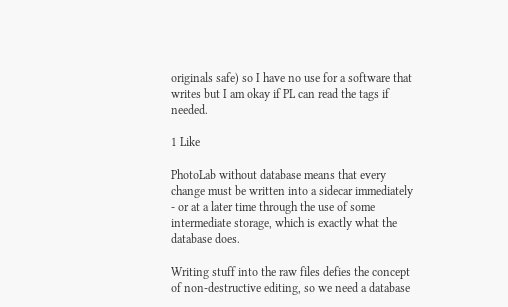originals safe) so I have no use for a software that writes but I am okay if PL can read the tags if needed.

1 Like

PhotoLab without database means that every change must be written into a sidecar immediately - or at a later time through the use of some intermediate storage, which is exactly what the database does.

Writing stuff into the raw files defies the concept of non-destructive editing, so we need a database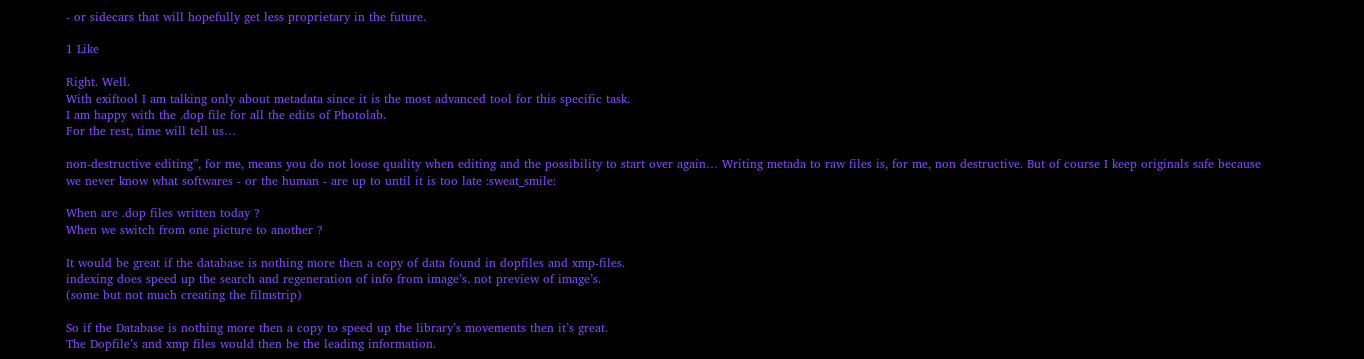- or sidecars that will hopefully get less proprietary in the future.

1 Like

Right. Well.
With exiftool I am talking only about metadata since it is the most advanced tool for this specific task.
I am happy with the .dop file for all the edits of Photolab.
For the rest, time will tell us…

non-destructive editing”, for me, means you do not loose quality when editing and the possibility to start over again… Writing metada to raw files is, for me, non destructive. But of course I keep originals safe because we never know what softwares - or the human - are up to until it is too late :sweat_smile:

When are .dop files written today ?
When we switch from one picture to another ?

It would be great if the database is nothing more then a copy of data found in dopfiles and xmp-files.
indexing does speed up the search and regeneration of info from image’s. not preview of image’s.
(some but not much creating the filmstrip)

So if the Database is nothing more then a copy to speed up the library’s movements then it’s great.
The Dopfile’s and xmp files would then be the leading information.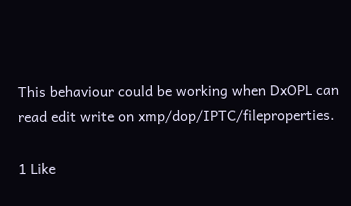This behaviour could be working when DxOPL can read edit write on xmp/dop/IPTC/fileproperties.

1 Like